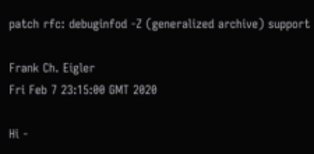patch rfc: debuginfod -Z (generalized archive) support

Frank Ch. Eigler
Fri Feb 7 23:15:00 GMT 2020

Hi -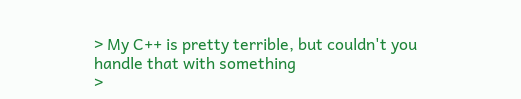> My C++ is pretty terrible, but couldn't you handle that with something
>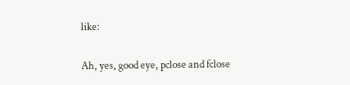like:

Ah, yes, good eye, pclose and fclose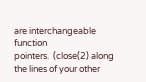are interchangeable function
pointers.  (close(2) along the lines of your other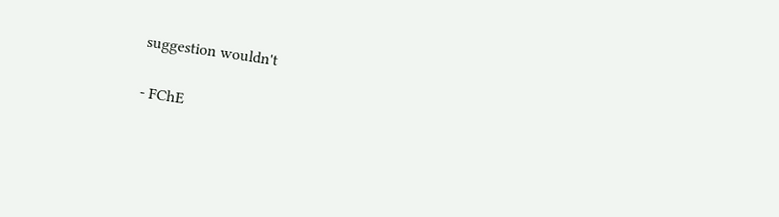suggestion wouldn't

- FChE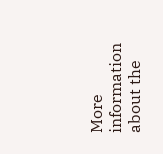More information about the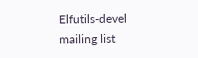Elfutils-devel mailing list